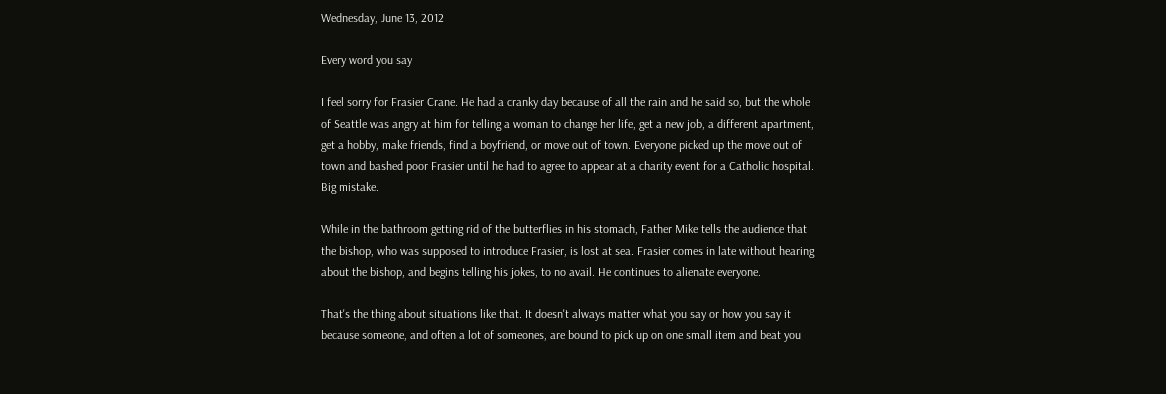Wednesday, June 13, 2012

Every word you say

I feel sorry for Frasier Crane. He had a cranky day because of all the rain and he said so, but the whole of Seattle was angry at him for telling a woman to change her life, get a new job, a different apartment, get a hobby, make friends, find a boyfriend, or move out of town. Everyone picked up the move out of town and bashed poor Frasier until he had to agree to appear at a charity event for a Catholic hospital. Big mistake.

While in the bathroom getting rid of the butterflies in his stomach, Father Mike tells the audience that the bishop, who was supposed to introduce Frasier, is lost at sea. Frasier comes in late without hearing about the bishop, and begins telling his jokes, to no avail. He continues to alienate everyone.

That's the thing about situations like that. It doesn't always matter what you say or how you say it because someone, and often a lot of someones, are bound to pick up on one small item and beat you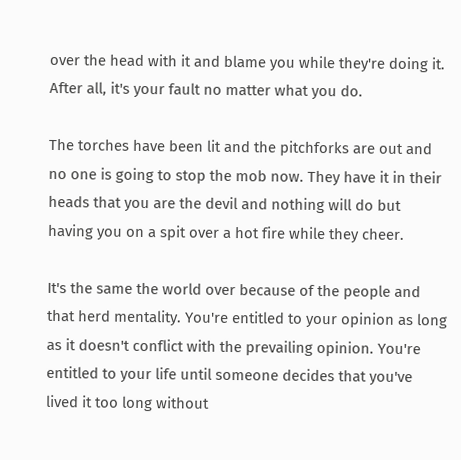over the head with it and blame you while they're doing it. After all, it's your fault no matter what you do.

The torches have been lit and the pitchforks are out and no one is going to stop the mob now. They have it in their heads that you are the devil and nothing will do but having you on a spit over a hot fire while they cheer.

It's the same the world over because of the people and that herd mentality. You're entitled to your opinion as long as it doesn't conflict with the prevailing opinion. You're entitled to your life until someone decides that you've lived it too long without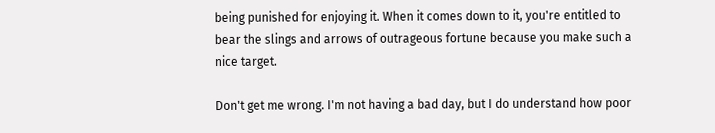being punished for enjoying it. When it comes down to it, you're entitled to bear the slings and arrows of outrageous fortune because you make such a nice target.

Don't get me wrong. I'm not having a bad day, but I do understand how poor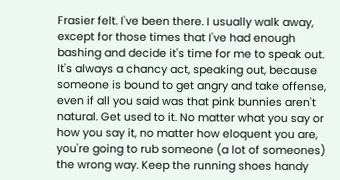Frasier felt. I've been there. I usually walk away, except for those times that I've had enough bashing and decide it's time for me to speak out. It's always a chancy act, speaking out, because someone is bound to get angry and take offense, even if all you said was that pink bunnies aren't natural. Get used to it. No matter what you say or how you say it, no matter how eloquent you are, you're going to rub someone (a lot of someones) the wrong way. Keep the running shoes handy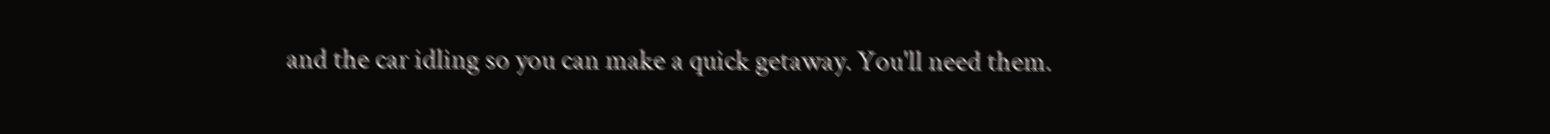and the car idling so you can make a quick getaway. You'll need them.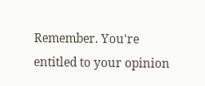Remember. You're entitled to your opinion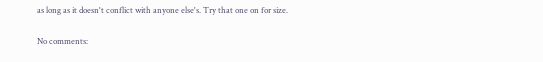as long as it doesn't conflict with anyone else's. Try that one on for size.

No comments: